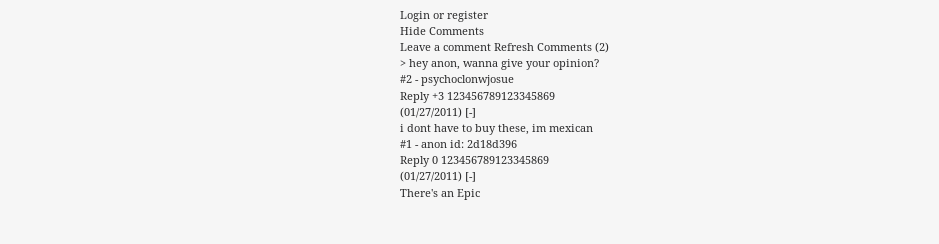Login or register
Hide Comments
Leave a comment Refresh Comments (2)
> hey anon, wanna give your opinion?
#2 - psychoclonwjosue
Reply +3 123456789123345869
(01/27/2011) [-]
i dont have to buy these, im mexican
#1 - anon id: 2d18d396
Reply 0 123456789123345869
(01/27/2011) [-]
There's an Epic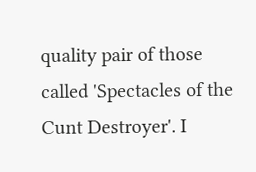quality pair of those called 'Spectacles of the Cunt Destroyer'. I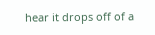hear it drops off of a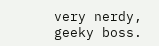very nerdy, geeky boss.